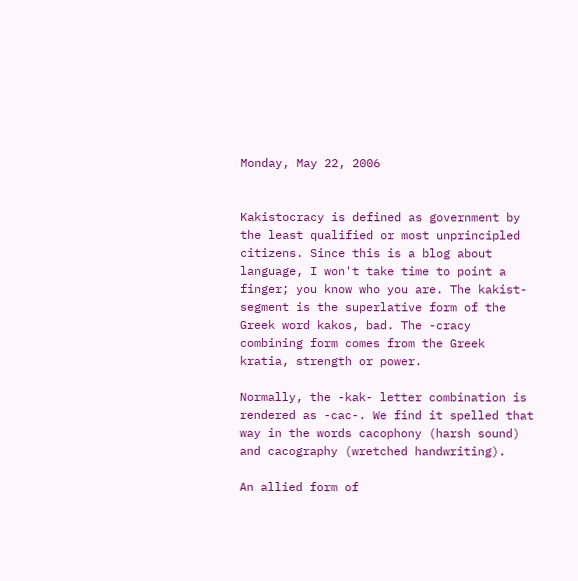Monday, May 22, 2006


Kakistocracy is defined as government by the least qualified or most unprincipled citizens. Since this is a blog about language, I won't take time to point a finger; you know who you are. The kakist- segment is the superlative form of the Greek word kakos, bad. The -cracy combining form comes from the Greek kratia, strength or power.

Normally, the -kak- letter combination is rendered as -cac-. We find it spelled that way in the words cacophony (harsh sound) and cacography (wretched handwriting).

An allied form of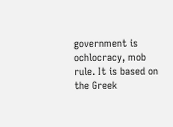government is ochlocracy, mob rule. It is based on the Greek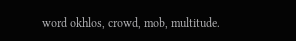word okhlos, crowd, mob, multitude.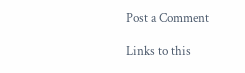Post a Comment

Links to this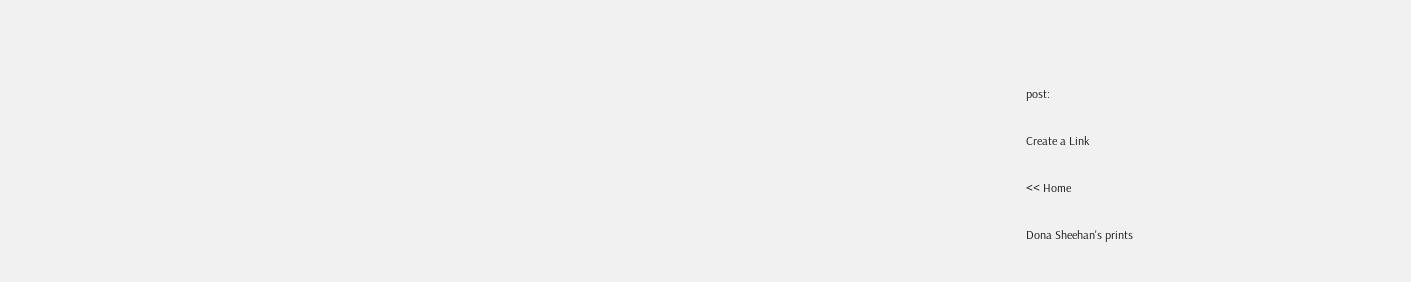post:

Create a Link

<< Home

Dona Sheehan's prints